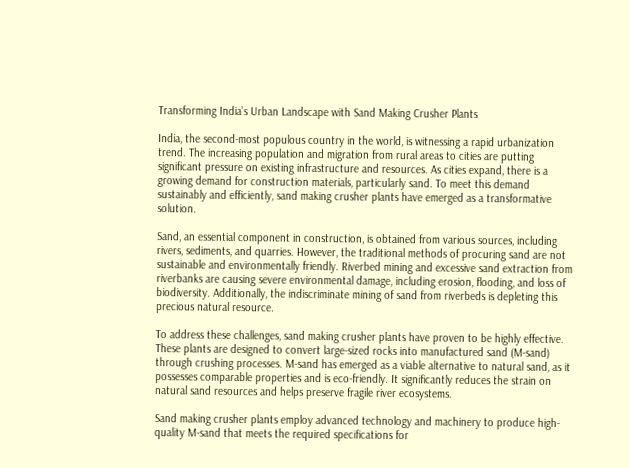Transforming India’s Urban Landscape with Sand Making Crusher Plants

India, the second-most populous country in the world, is witnessing a rapid urbanization trend. The increasing population and migration from rural areas to cities are putting significant pressure on existing infrastructure and resources. As cities expand, there is a growing demand for construction materials, particularly sand. To meet this demand sustainably and efficiently, sand making crusher plants have emerged as a transformative solution.

Sand, an essential component in construction, is obtained from various sources, including rivers, sediments, and quarries. However, the traditional methods of procuring sand are not sustainable and environmentally friendly. Riverbed mining and excessive sand extraction from riverbanks are causing severe environmental damage, including erosion, flooding, and loss of biodiversity. Additionally, the indiscriminate mining of sand from riverbeds is depleting this precious natural resource.

To address these challenges, sand making crusher plants have proven to be highly effective. These plants are designed to convert large-sized rocks into manufactured sand (M-sand) through crushing processes. M-sand has emerged as a viable alternative to natural sand, as it possesses comparable properties and is eco-friendly. It significantly reduces the strain on natural sand resources and helps preserve fragile river ecosystems.

Sand making crusher plants employ advanced technology and machinery to produce high-quality M-sand that meets the required specifications for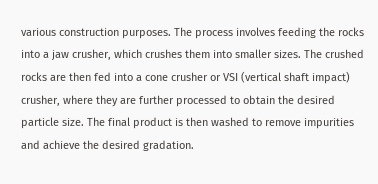various construction purposes. The process involves feeding the rocks into a jaw crusher, which crushes them into smaller sizes. The crushed rocks are then fed into a cone crusher or VSI (vertical shaft impact) crusher, where they are further processed to obtain the desired particle size. The final product is then washed to remove impurities and achieve the desired gradation.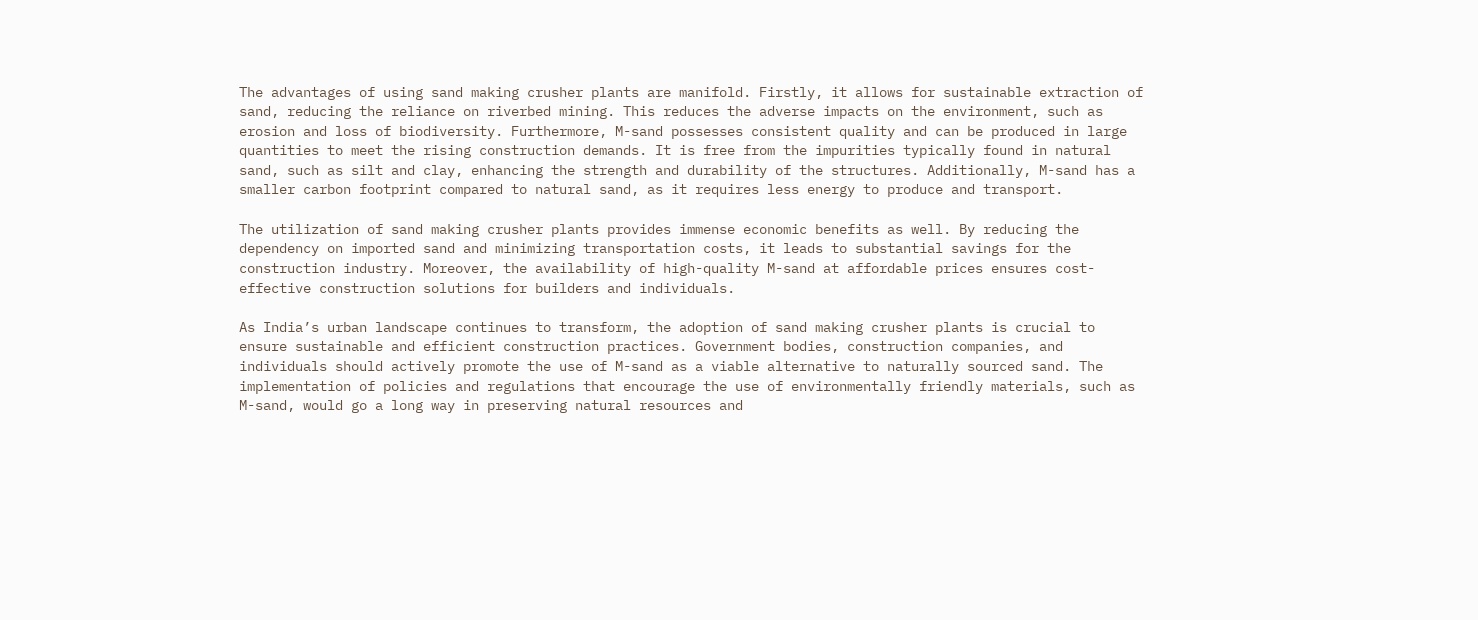The advantages of using sand making crusher plants are manifold. Firstly, it allows for sustainable extraction of sand, reducing the reliance on riverbed mining. This reduces the adverse impacts on the environment, such as erosion and loss of biodiversity. Furthermore, M-sand possesses consistent quality and can be produced in large quantities to meet the rising construction demands. It is free from the impurities typically found in natural sand, such as silt and clay, enhancing the strength and durability of the structures. Additionally, M-sand has a smaller carbon footprint compared to natural sand, as it requires less energy to produce and transport.

The utilization of sand making crusher plants provides immense economic benefits as well. By reducing the dependency on imported sand and minimizing transportation costs, it leads to substantial savings for the construction industry. Moreover, the availability of high-quality M-sand at affordable prices ensures cost-effective construction solutions for builders and individuals.

As India’s urban landscape continues to transform, the adoption of sand making crusher plants is crucial to ensure sustainable and efficient construction practices. Government bodies, construction companies, and individuals should actively promote the use of M-sand as a viable alternative to naturally sourced sand. The implementation of policies and regulations that encourage the use of environmentally friendly materials, such as M-sand, would go a long way in preserving natural resources and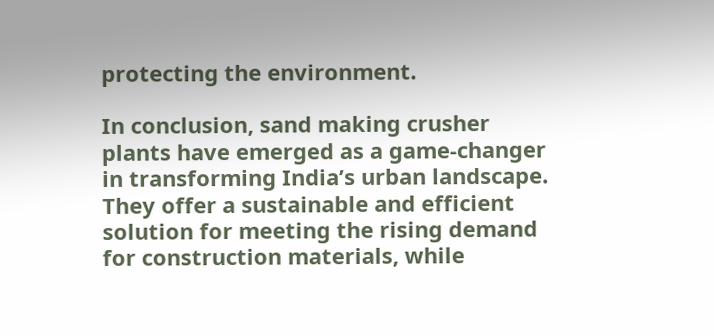protecting the environment.

In conclusion, sand making crusher plants have emerged as a game-changer in transforming India’s urban landscape. They offer a sustainable and efficient solution for meeting the rising demand for construction materials, while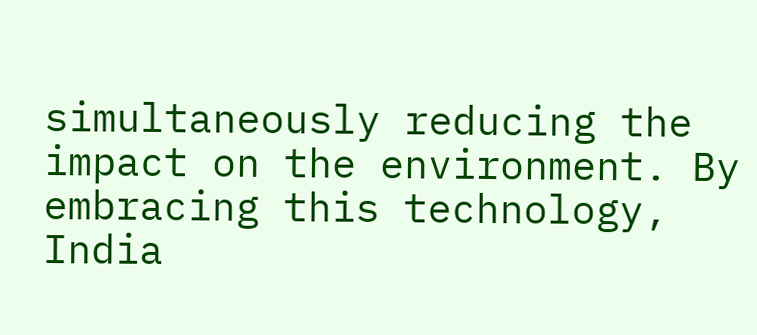simultaneously reducing the impact on the environment. By embracing this technology, India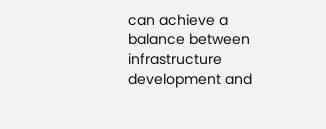can achieve a balance between infrastructure development and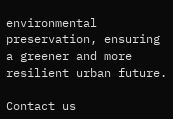environmental preservation, ensuring a greener and more resilient urban future.

Contact us